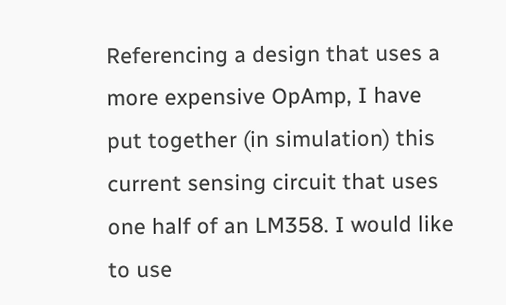Referencing a design that uses a more expensive OpAmp, I have put together (in simulation) this current sensing circuit that uses one half of an LM358. I would like to use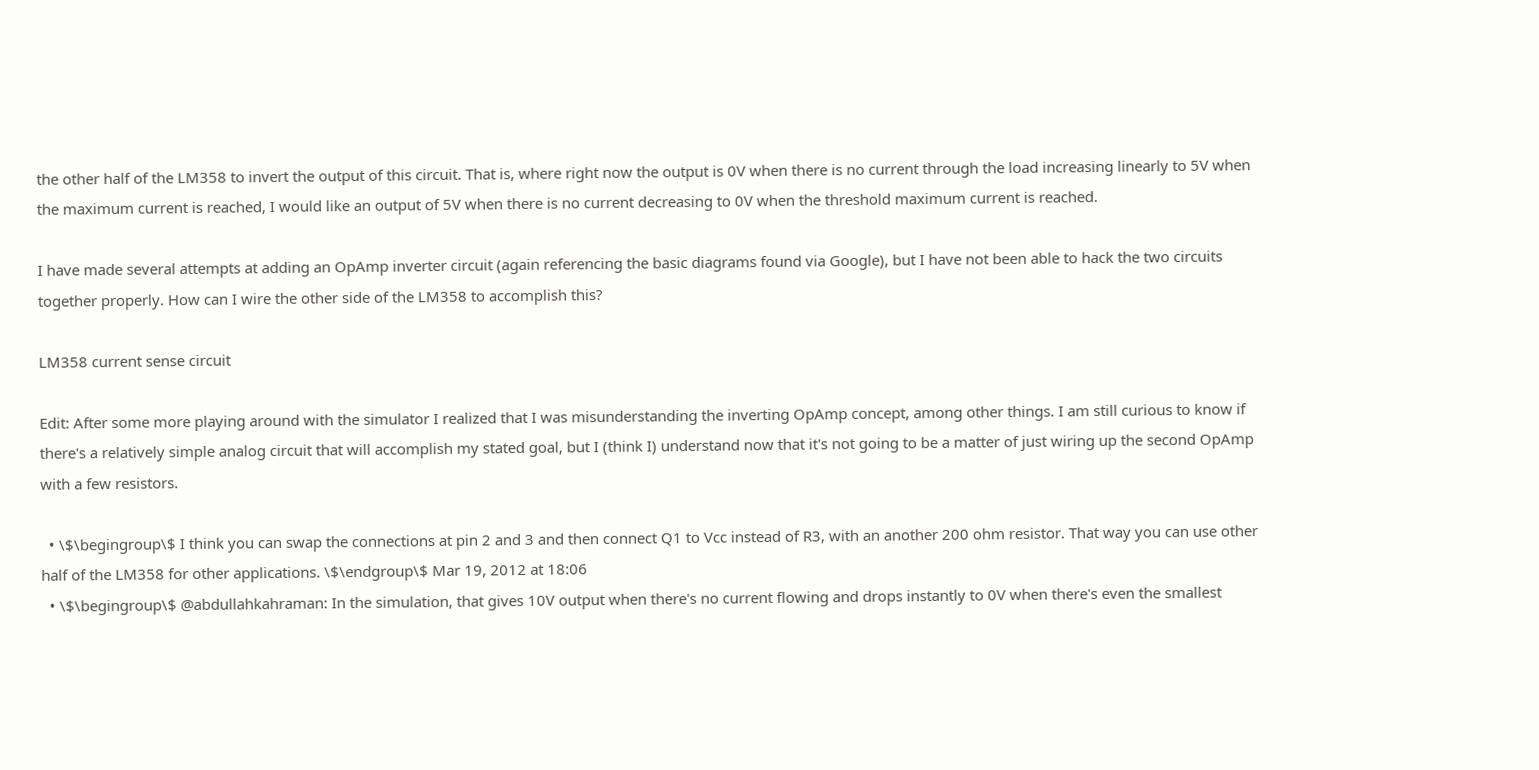the other half of the LM358 to invert the output of this circuit. That is, where right now the output is 0V when there is no current through the load increasing linearly to 5V when the maximum current is reached, I would like an output of 5V when there is no current decreasing to 0V when the threshold maximum current is reached.

I have made several attempts at adding an OpAmp inverter circuit (again referencing the basic diagrams found via Google), but I have not been able to hack the two circuits together properly. How can I wire the other side of the LM358 to accomplish this?

LM358 current sense circuit

Edit: After some more playing around with the simulator I realized that I was misunderstanding the inverting OpAmp concept, among other things. I am still curious to know if there's a relatively simple analog circuit that will accomplish my stated goal, but I (think I) understand now that it's not going to be a matter of just wiring up the second OpAmp with a few resistors.

  • \$\begingroup\$ I think you can swap the connections at pin 2 and 3 and then connect Q1 to Vcc instead of R3, with an another 200 ohm resistor. That way you can use other half of the LM358 for other applications. \$\endgroup\$ Mar 19, 2012 at 18:06
  • \$\begingroup\$ @abdullahkahraman: In the simulation, that gives 10V output when there's no current flowing and drops instantly to 0V when there's even the smallest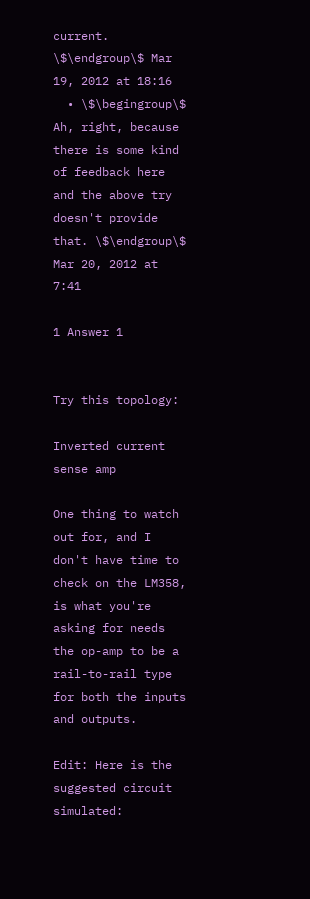current. \$\endgroup\$ Mar 19, 2012 at 18:16
  • \$\begingroup\$ Ah, right, because there is some kind of feedback here and the above try doesn't provide that. \$\endgroup\$ Mar 20, 2012 at 7:41

1 Answer 1


Try this topology:

Inverted current sense amp

One thing to watch out for, and I don't have time to check on the LM358, is what you're asking for needs the op-amp to be a rail-to-rail type for both the inputs and outputs.

Edit: Here is the suggested circuit simulated: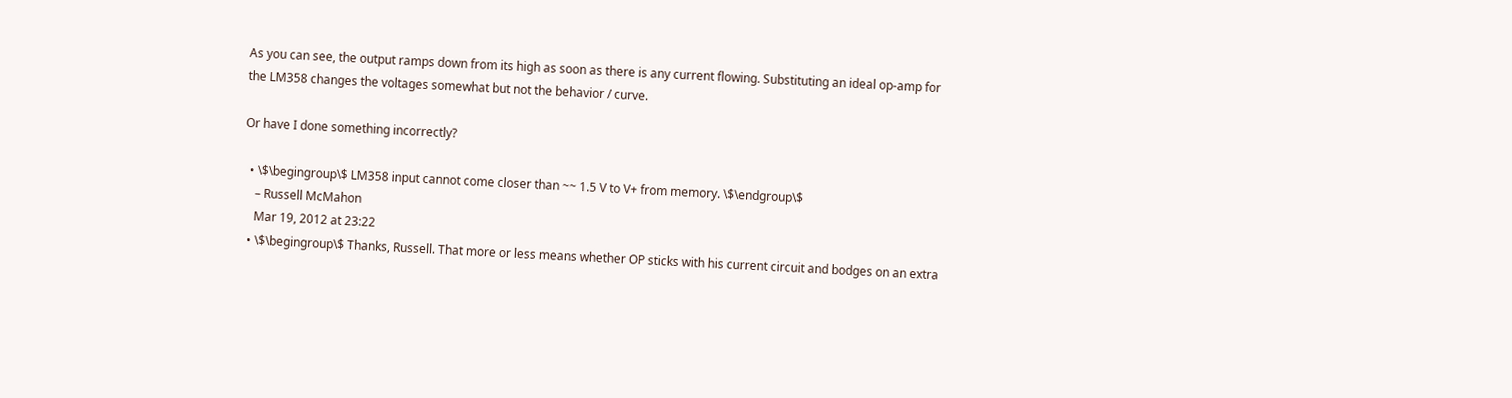As you can see, the output ramps down from its high as soon as there is any current flowing. Substituting an ideal op-amp for the LM358 changes the voltages somewhat but not the behavior / curve.

Or have I done something incorrectly?

  • \$\begingroup\$ LM358 input cannot come closer than ~~ 1.5 V to V+ from memory. \$\endgroup\$
    – Russell McMahon
    Mar 19, 2012 at 23:22
  • \$\begingroup\$ Thanks, Russell. That more or less means whether OP sticks with his current circuit and bodges on an extra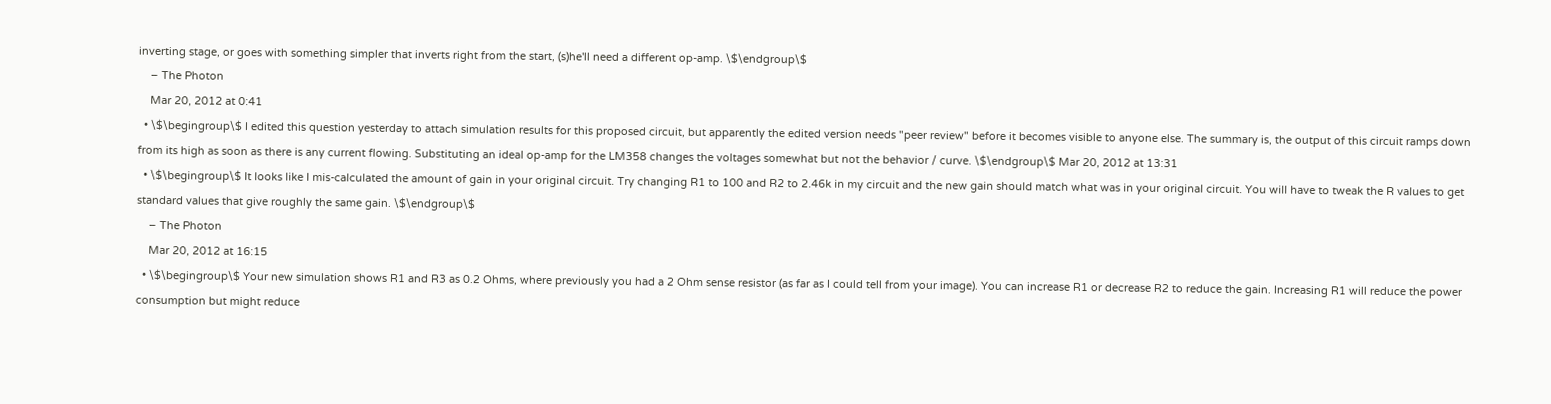inverting stage, or goes with something simpler that inverts right from the start, (s)he'll need a different op-amp. \$\endgroup\$
    – The Photon
    Mar 20, 2012 at 0:41
  • \$\begingroup\$ I edited this question yesterday to attach simulation results for this proposed circuit, but apparently the edited version needs "peer review" before it becomes visible to anyone else. The summary is, the output of this circuit ramps down from its high as soon as there is any current flowing. Substituting an ideal op-amp for the LM358 changes the voltages somewhat but not the behavior / curve. \$\endgroup\$ Mar 20, 2012 at 13:31
  • \$\begingroup\$ It looks like I mis-calculated the amount of gain in your original circuit. Try changing R1 to 100 and R2 to 2.46k in my circuit and the new gain should match what was in your original circuit. You will have to tweak the R values to get standard values that give roughly the same gain. \$\endgroup\$
    – The Photon
    Mar 20, 2012 at 16:15
  • \$\begingroup\$ Your new simulation shows R1 and R3 as 0.2 Ohms, where previously you had a 2 Ohm sense resistor (as far as I could tell from your image). You can increase R1 or decrease R2 to reduce the gain. Increasing R1 will reduce the power consumption but might reduce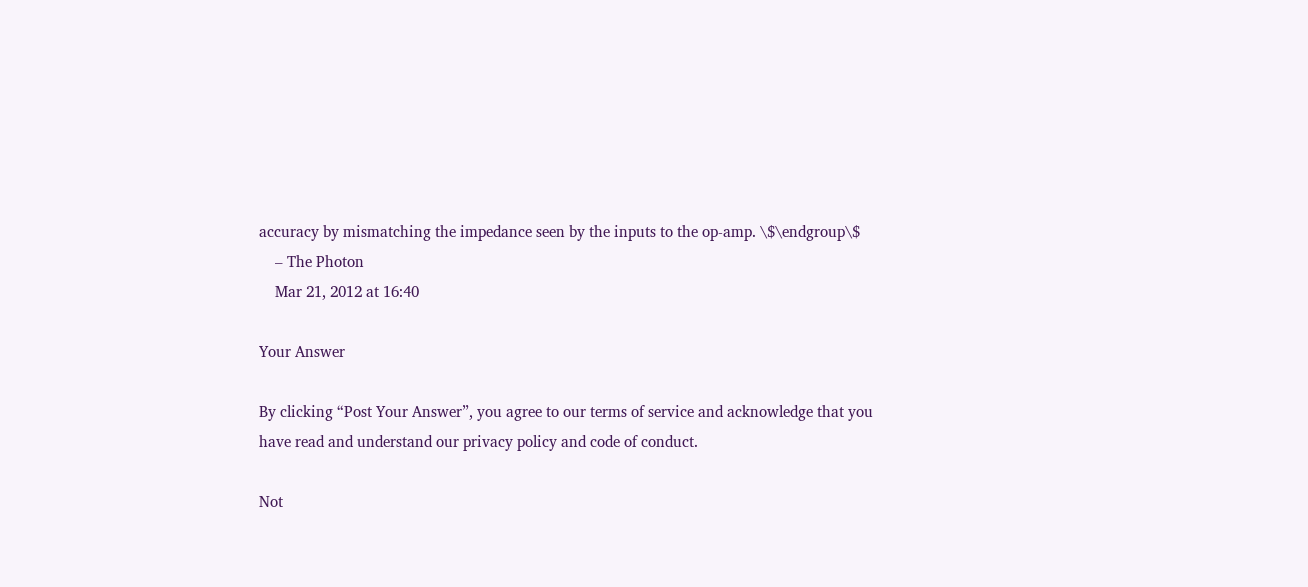accuracy by mismatching the impedance seen by the inputs to the op-amp. \$\endgroup\$
    – The Photon
    Mar 21, 2012 at 16:40

Your Answer

By clicking “Post Your Answer”, you agree to our terms of service and acknowledge that you have read and understand our privacy policy and code of conduct.

Not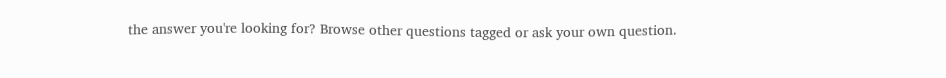the answer you're looking for? Browse other questions tagged or ask your own question.